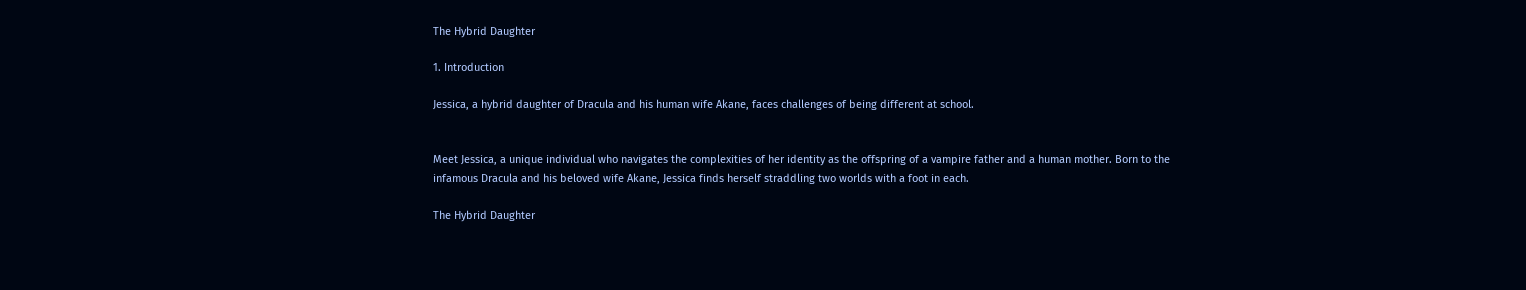The Hybrid Daughter

1. Introduction

Jessica, a hybrid daughter of Dracula and his human wife Akane, faces challenges of being different at school.


Meet Jessica, a unique individual who navigates the complexities of her identity as the offspring of a vampire father and a human mother. Born to the infamous Dracula and his beloved wife Akane, Jessica finds herself straddling two worlds with a foot in each.

The Hybrid Daughter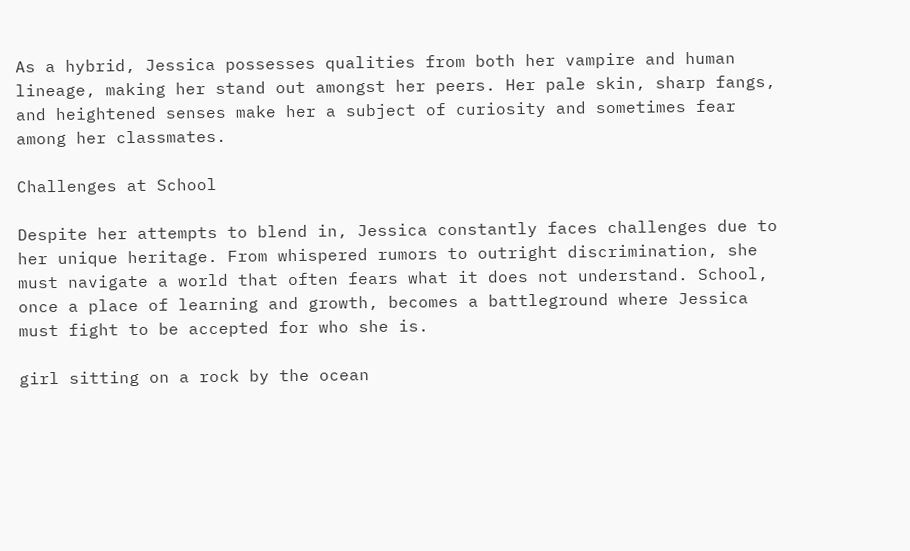As a hybrid, Jessica possesses qualities from both her vampire and human lineage, making her stand out amongst her peers. Her pale skin, sharp fangs, and heightened senses make her a subject of curiosity and sometimes fear among her classmates.

Challenges at School

Despite her attempts to blend in, Jessica constantly faces challenges due to her unique heritage. From whispered rumors to outright discrimination, she must navigate a world that often fears what it does not understand. School, once a place of learning and growth, becomes a battleground where Jessica must fight to be accepted for who she is.

girl sitting on a rock by the ocean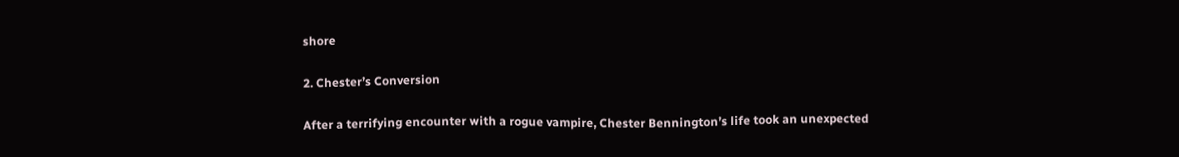shore

2. Chester’s Conversion

After a terrifying encounter with a rogue vampire, Chester Bennington’s life took an unexpected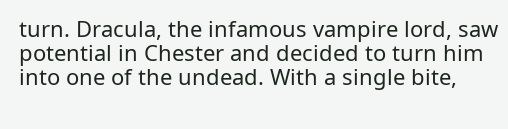turn. Dracula, the infamous vampire lord, saw potential in Chester and decided to turn him into one of the undead. With a single bite,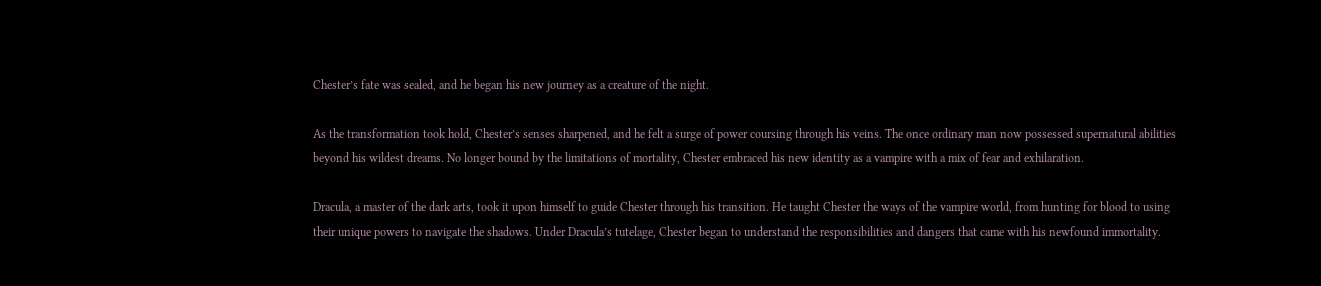Chester’s fate was sealed, and he began his new journey as a creature of the night.

As the transformation took hold, Chester’s senses sharpened, and he felt a surge of power coursing through his veins. The once ordinary man now possessed supernatural abilities beyond his wildest dreams. No longer bound by the limitations of mortality, Chester embraced his new identity as a vampire with a mix of fear and exhilaration.

Dracula, a master of the dark arts, took it upon himself to guide Chester through his transition. He taught Chester the ways of the vampire world, from hunting for blood to using their unique powers to navigate the shadows. Under Dracula’s tutelage, Chester began to understand the responsibilities and dangers that came with his newfound immortality.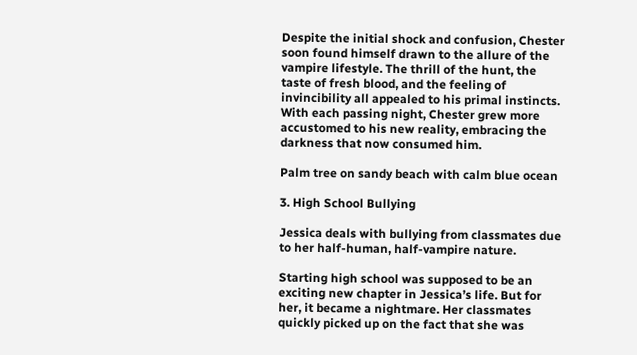Despite the initial shock and confusion, Chester soon found himself drawn to the allure of the vampire lifestyle. The thrill of the hunt, the taste of fresh blood, and the feeling of invincibility all appealed to his primal instincts. With each passing night, Chester grew more accustomed to his new reality, embracing the darkness that now consumed him.

Palm tree on sandy beach with calm blue ocean

3. High School Bullying

Jessica deals with bullying from classmates due to her half-human, half-vampire nature.

Starting high school was supposed to be an exciting new chapter in Jessica’s life. But for her, it became a nightmare. Her classmates quickly picked up on the fact that she was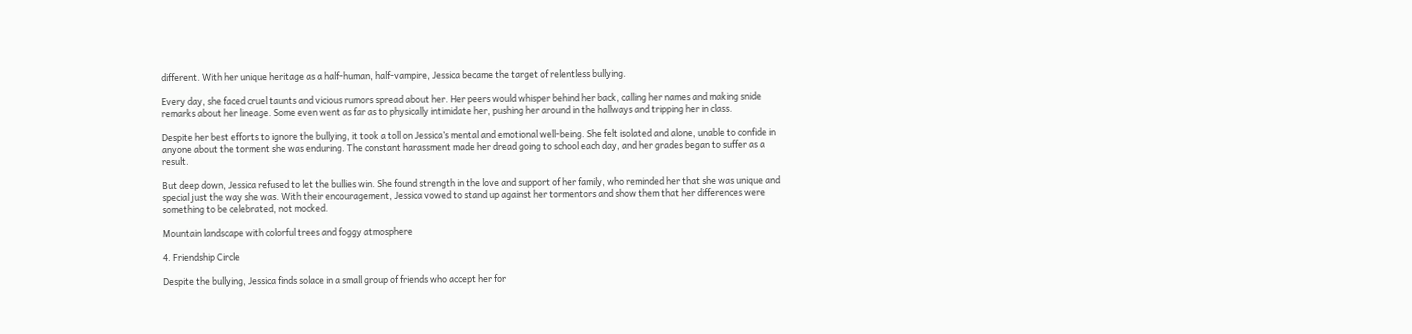different. With her unique heritage as a half-human, half-vampire, Jessica became the target of relentless bullying.

Every day, she faced cruel taunts and vicious rumors spread about her. Her peers would whisper behind her back, calling her names and making snide remarks about her lineage. Some even went as far as to physically intimidate her, pushing her around in the hallways and tripping her in class.

Despite her best efforts to ignore the bullying, it took a toll on Jessica’s mental and emotional well-being. She felt isolated and alone, unable to confide in anyone about the torment she was enduring. The constant harassment made her dread going to school each day, and her grades began to suffer as a result.

But deep down, Jessica refused to let the bullies win. She found strength in the love and support of her family, who reminded her that she was unique and special just the way she was. With their encouragement, Jessica vowed to stand up against her tormentors and show them that her differences were something to be celebrated, not mocked.

Mountain landscape with colorful trees and foggy atmosphere

4. Friendship Circle

Despite the bullying, Jessica finds solace in a small group of friends who accept her for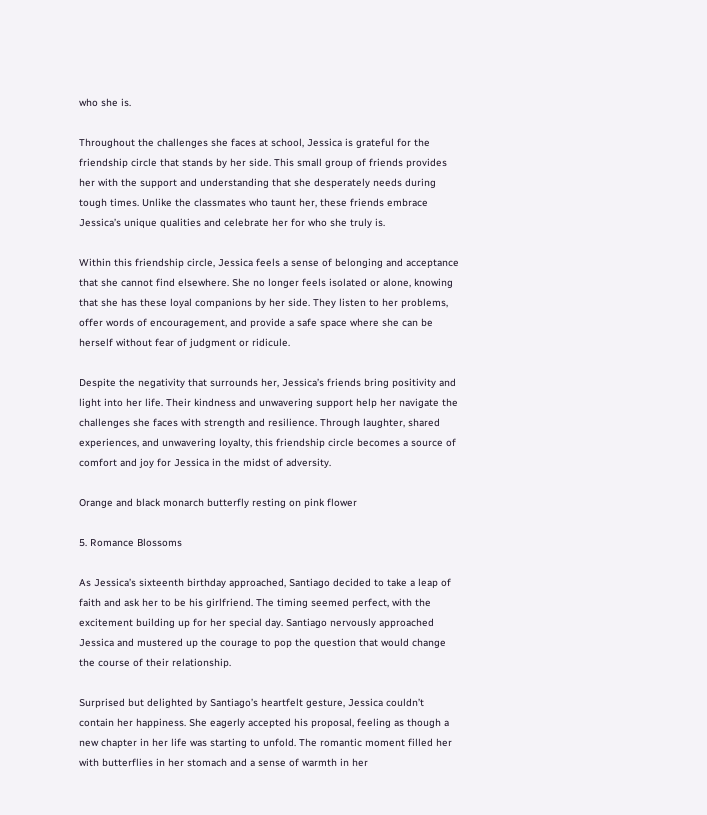who she is.

Throughout the challenges she faces at school, Jessica is grateful for the friendship circle that stands by her side. This small group of friends provides her with the support and understanding that she desperately needs during tough times. Unlike the classmates who taunt her, these friends embrace Jessica’s unique qualities and celebrate her for who she truly is.

Within this friendship circle, Jessica feels a sense of belonging and acceptance that she cannot find elsewhere. She no longer feels isolated or alone, knowing that she has these loyal companions by her side. They listen to her problems, offer words of encouragement, and provide a safe space where she can be herself without fear of judgment or ridicule.

Despite the negativity that surrounds her, Jessica’s friends bring positivity and light into her life. Their kindness and unwavering support help her navigate the challenges she faces with strength and resilience. Through laughter, shared experiences, and unwavering loyalty, this friendship circle becomes a source of comfort and joy for Jessica in the midst of adversity.

Orange and black monarch butterfly resting on pink flower

5. Romance Blossoms

As Jessica’s sixteenth birthday approached, Santiago decided to take a leap of faith and ask her to be his girlfriend. The timing seemed perfect, with the excitement building up for her special day. Santiago nervously approached Jessica and mustered up the courage to pop the question that would change the course of their relationship.

Surprised but delighted by Santiago’s heartfelt gesture, Jessica couldn’t contain her happiness. She eagerly accepted his proposal, feeling as though a new chapter in her life was starting to unfold. The romantic moment filled her with butterflies in her stomach and a sense of warmth in her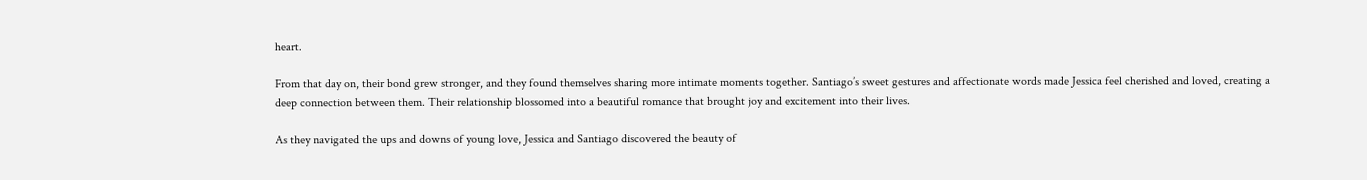heart.

From that day on, their bond grew stronger, and they found themselves sharing more intimate moments together. Santiago’s sweet gestures and affectionate words made Jessica feel cherished and loved, creating a deep connection between them. Their relationship blossomed into a beautiful romance that brought joy and excitement into their lives.

As they navigated the ups and downs of young love, Jessica and Santiago discovered the beauty of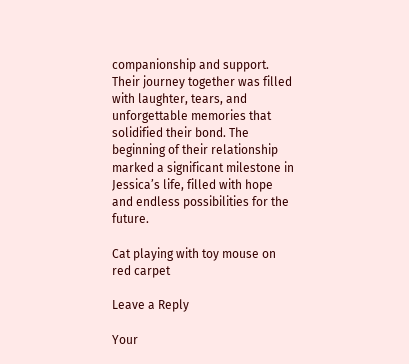companionship and support. Their journey together was filled with laughter, tears, and unforgettable memories that solidified their bond. The beginning of their relationship marked a significant milestone in Jessica’s life, filled with hope and endless possibilities for the future.

Cat playing with toy mouse on red carpet

Leave a Reply

Your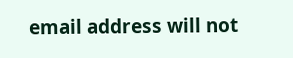email address will not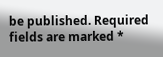be published. Required fields are marked *